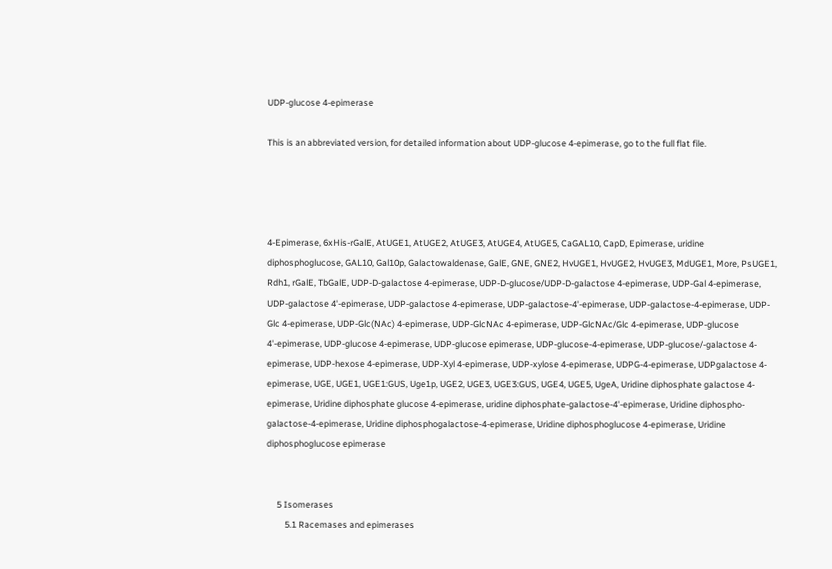UDP-glucose 4-epimerase

This is an abbreviated version, for detailed information about UDP-glucose 4-epimerase, go to the full flat file.




4-Epimerase, 6xHis-rGalE, AtUGE1, AtUGE2, AtUGE3, AtUGE4, AtUGE5, CaGAL10, CapD, Epimerase, uridine diphosphoglucose, GAL10, Gal10p, Galactowaldenase, GalE, GNE, GNE2, HvUGE1, HvUGE2, HvUGE3, MdUGE1, More, PsUGE1, Rdh1, rGalE, TbGalE, UDP-D-galactose 4-epimerase, UDP-D-glucose/UDP-D-galactose 4-epimerase, UDP-Gal 4-epimerase, UDP-galactose 4'-epimerase, UDP-galactose 4-epimerase, UDP-galactose-4'-epimerase, UDP-galactose-4-epimerase, UDP-Glc 4-epimerase, UDP-Glc(NAc) 4-epimerase, UDP-GlcNAc 4-epimerase, UDP-GlcNAc/Glc 4-epimerase, UDP-glucose 4'-epimerase, UDP-glucose 4-epimerase, UDP-glucose epimerase, UDP-glucose-4-epimerase, UDP-glucose/-galactose 4-epimerase, UDP-hexose 4-epimerase, UDP-Xyl 4-epimerase, UDP-xylose 4-epimerase, UDPG-4-epimerase, UDPgalactose 4-epimerase, UGE, UGE1, UGE1:GUS, Uge1p, UGE2, UGE3, UGE3:GUS, UGE4, UGE5, UgeA, Uridine diphosphate galactose 4-epimerase, Uridine diphosphate glucose 4-epimerase, uridine diphosphate-galactose-4'-epimerase, Uridine diphospho-galactose-4-epimerase, Uridine diphosphogalactose-4-epimerase, Uridine diphosphoglucose 4-epimerase, Uridine diphosphoglucose epimerase


     5 Isomerases
         5.1 Racemases and epimerases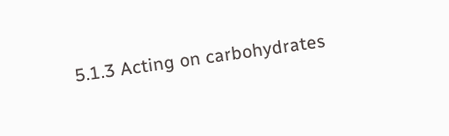5.1.3 Acting on carbohydrates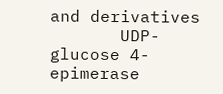and derivatives
       UDP-glucose 4-epimerase